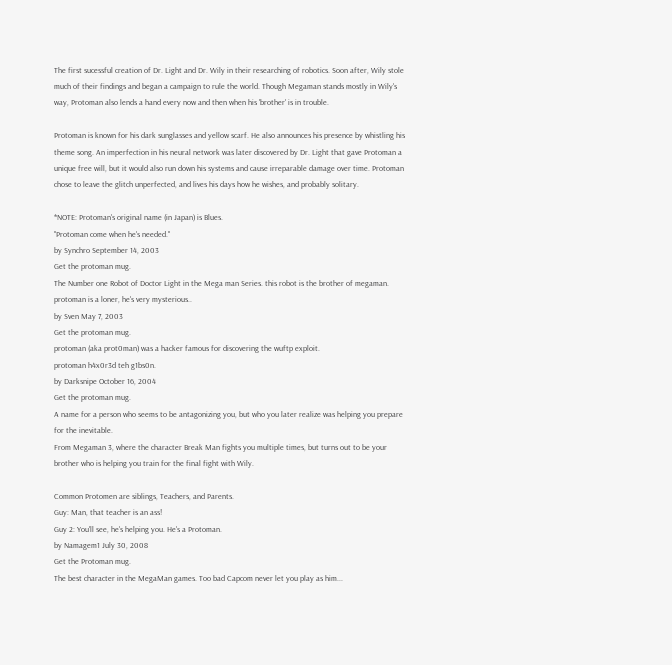The first sucessful creation of Dr. Light and Dr. Wily in their researching of robotics. Soon after, Wily stole much of their findings and began a campaign to rule the world. Though Megaman stands mostly in Wily's way, Protoman also lends a hand every now and then when his 'brother' is in trouble.

Protoman is known for his dark sunglasses and yellow scarf. He also announces his presence by whistling his theme song. An imperfection in his neural network was later discovered by Dr. Light that gave Protoman a unique free will, but it would also run down his systems and cause irreparable damage over time. Protoman chose to leave the glitch unperfected, and lives his days how he wishes, and probably solitary.

*NOTE: Protoman's original name (in Japan) is Blues.
"Protoman come when he's needed."
by Synchro September 14, 2003
Get the protoman mug.
The Number one Robot of Doctor Light in the Mega man Series. this robot is the brother of megaman.
protoman is a loner, he's very mysterious..
by Sven May 7, 2003
Get the protoman mug.
protoman (aka prot0man) was a hacker famous for discovering the wuftp exploit.
protoman h4x0r3d teh g1bs0n.
by Darksnipe October 16, 2004
Get the protoman mug.
A name for a person who seems to be antagonizing you, but who you later realize was helping you prepare for the inevitable.
From Megaman 3, where the character Break Man fights you multiple times, but turns out to be your brother who is helping you train for the final fight with Wily.

Common Protomen are siblings, Teachers, and Parents.
Guy: Man, that teacher is an ass!
Guy 2: You'll see, he's helping you. He's a Protoman.
by Namagem1 July 30, 2008
Get the Protoman mug.
The best character in the MegaMan games. Too bad Capcom never let you play as him...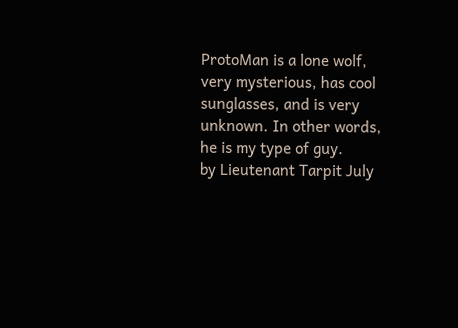ProtoMan is a lone wolf, very mysterious, has cool sunglasses, and is very unknown. In other words, he is my type of guy.
by Lieutenant Tarpit July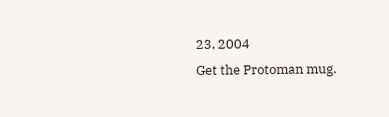23, 2004
Get the Protoman mug.